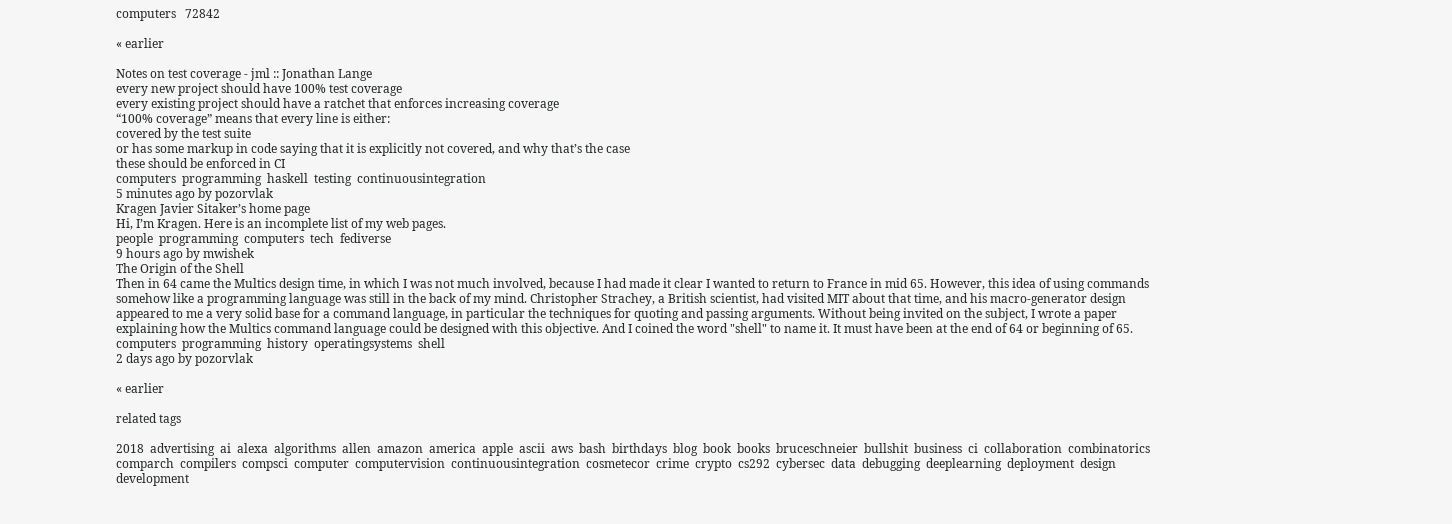computers   72842

« earlier

Notes on test coverage - jml :: Jonathan Lange
every new project should have 100% test coverage
every existing project should have a ratchet that enforces increasing coverage
“100% coverage” means that every line is either:
covered by the test suite
or has some markup in code saying that it is explicitly not covered, and why that’s the case
these should be enforced in CI
computers  programming  haskell  testing  continuousintegration
5 minutes ago by pozorvlak
Kragen Javier Sitaker’s home page
Hi, I’m Kragen. Here is an incomplete list of my web pages.
people  programming  computers  tech  fediverse
9 hours ago by mwishek
The Origin of the Shell
Then in 64 came the Multics design time, in which I was not much involved, because I had made it clear I wanted to return to France in mid 65. However, this idea of using commands somehow like a programming language was still in the back of my mind. Christopher Strachey, a British scientist, had visited MIT about that time, and his macro-generator design appeared to me a very solid base for a command language, in particular the techniques for quoting and passing arguments. Without being invited on the subject, I wrote a paper explaining how the Multics command language could be designed with this objective. And I coined the word "shell" to name it. It must have been at the end of 64 or beginning of 65.
computers  programming  history  operatingsystems  shell
2 days ago by pozorvlak

« earlier

related tags

2018  advertising  ai  alexa  algorithms  allen  amazon  america  apple  ascii  aws  bash  birthdays  blog  book  books  bruceschneier  bullshit  business  ci  collaboration  combinatorics  comparch  compilers  compsci  computer  computervision  continuousintegration  cosmetecor  crime  crypto  cs292  cybersec  data  debugging  deeplearning  deployment  design  development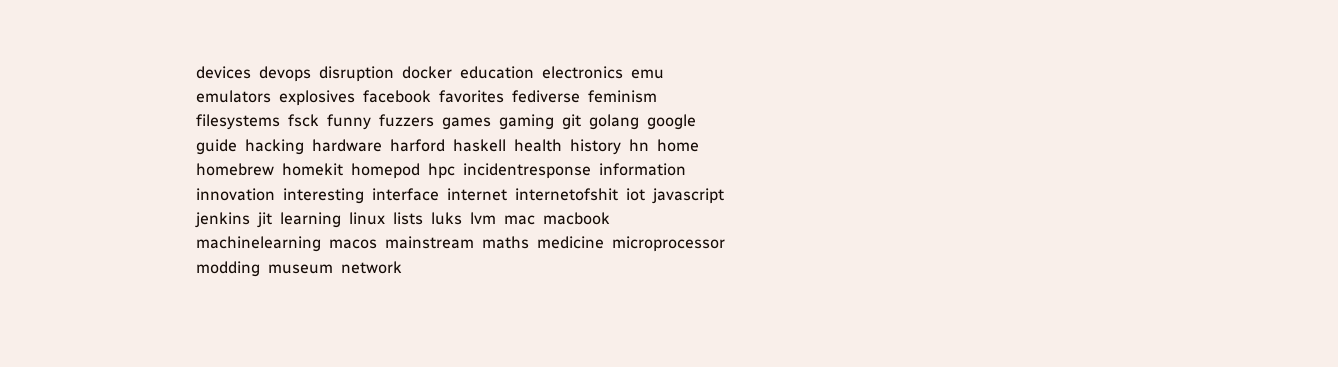devices  devops  disruption  docker  education  electronics  emu  emulators  explosives  facebook  favorites  fediverse  feminism  filesystems  fsck  funny  fuzzers  games  gaming  git  golang  google  guide  hacking  hardware  harford  haskell  health  history  hn  home  homebrew  homekit  homepod  hpc  incidentresponse  information  innovation  interesting  interface  internet  internetofshit  iot  javascript  jenkins  jit  learning  linux  lists  luks  lvm  mac  macbook  machinelearning  macos  mainstream  maths  medicine  microprocessor  modding  museum  network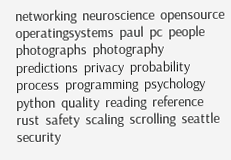networking  neuroscience  opensource  operatingsystems  paul  pc  people  photographs  photography  predictions  privacy  probability  process  programming  psychology  python  quality  reading  reference  rust  safety  scaling  scrolling  seattle  security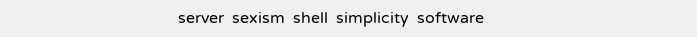server  sexism  shell  simplicity  software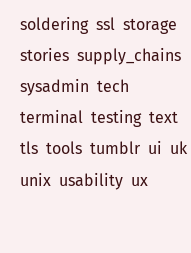soldering  ssl  storage  stories  supply_chains  sysadmin  tech  terminal  testing  text  tls  tools  tumblr  ui  uk  unix  usability  ux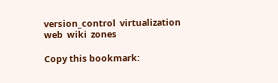version_control  virtualization  web  wiki  zones

Copy this bookmark: